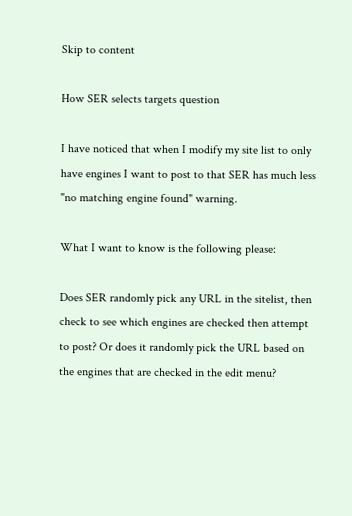Skip to content

How SER selects targets question

I have noticed that when I modify my site list to only have engines I want to post to that SER has much less "no matching engine found" warning.

What I want to know is the following please:

Does SER randomly pick any URL in the sitelist, then check to see which engines are checked then attempt to post? Or does it randomly pick the URL based on the engines that are checked in the edit menu?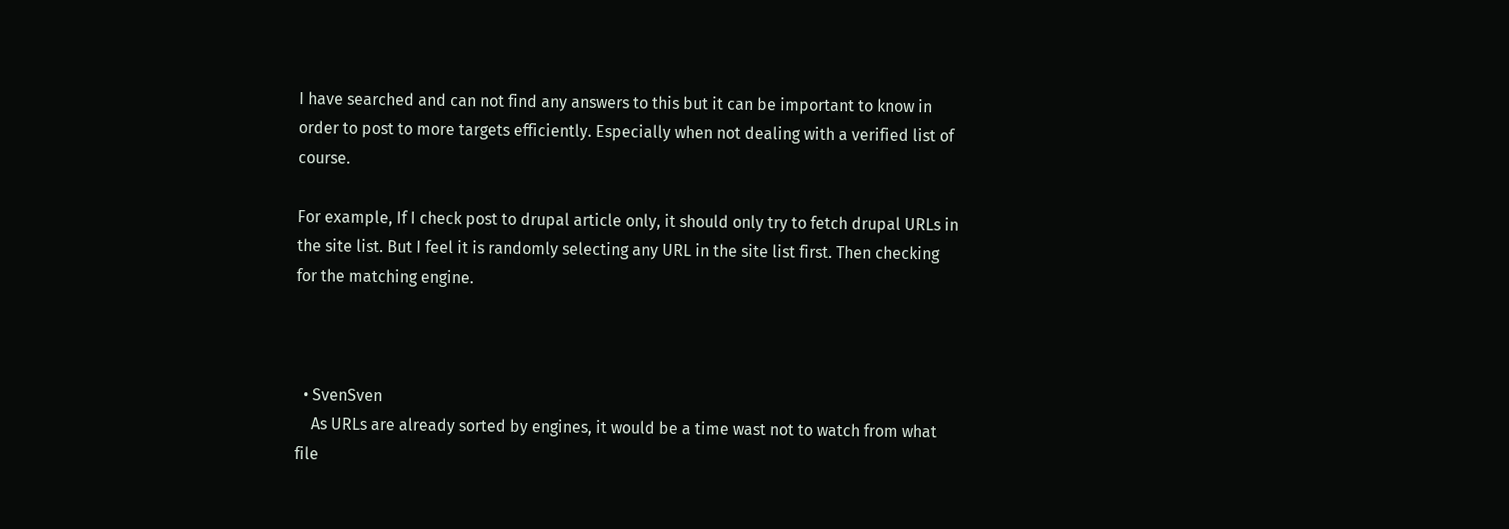I have searched and can not find any answers to this but it can be important to know in order to post to more targets efficiently. Especially when not dealing with a verified list of course.

For example, If I check post to drupal article only, it should only try to fetch drupal URLs in the site list. But I feel it is randomly selecting any URL in the site list first. Then checking for the matching engine.



  • SvenSven
    As URLs are already sorted by engines, it would be a time wast not to watch from what file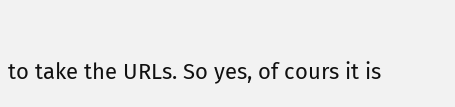to take the URLs. So yes, of cours it is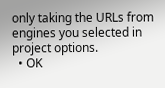only taking the URLs from engines you selected in project options.
  • OK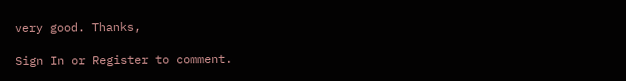very good. Thanks,

Sign In or Register to comment.